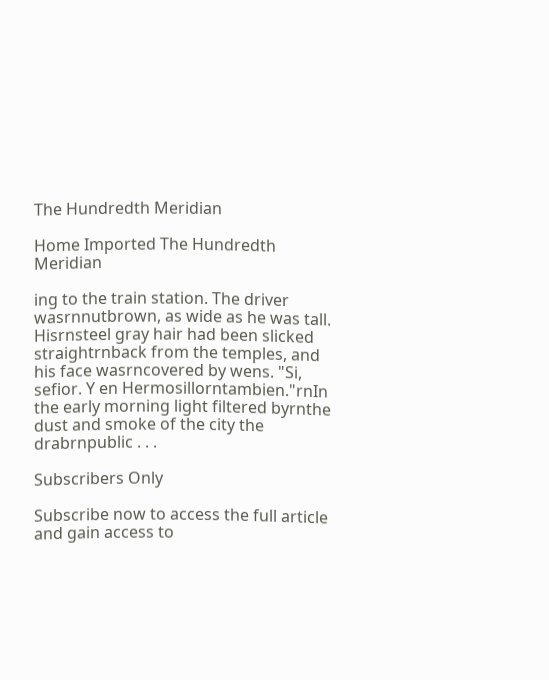The Hundredth Meridian

Home Imported The Hundredth Meridian

ing to the train station. The driver wasrnnutbrown, as wide as he was tall. Hisrnsteel gray hair had been slicked straightrnback from the temples, and his face wasrncovered by wens. "Si, sefior. Y en Hermosillorntambien."rnIn the early morning light filtered byrnthe dust and smoke of the city the drabrnpublic . . .

Subscribers Only

Subscribe now to access the full article and gain access to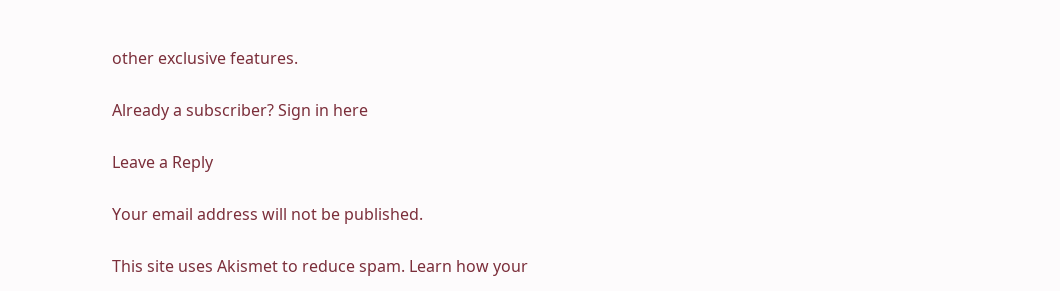other exclusive features.

Already a subscriber? Sign in here

Leave a Reply

Your email address will not be published.

This site uses Akismet to reduce spam. Learn how your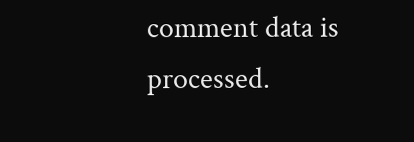comment data is processed.